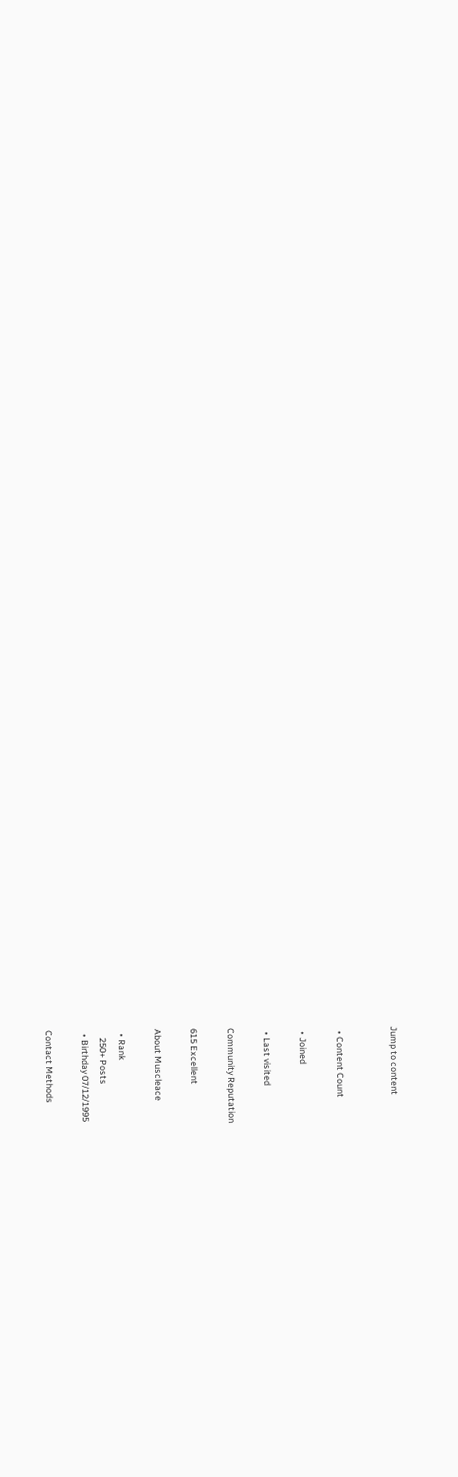Jump to content


  • Content Count

  • Joined

  • Last visited

Community Reputation

615 Excellent

About Muscleace

  • Rank
    250+ Posts
  • Birthday 07/12/1995

Contact Methods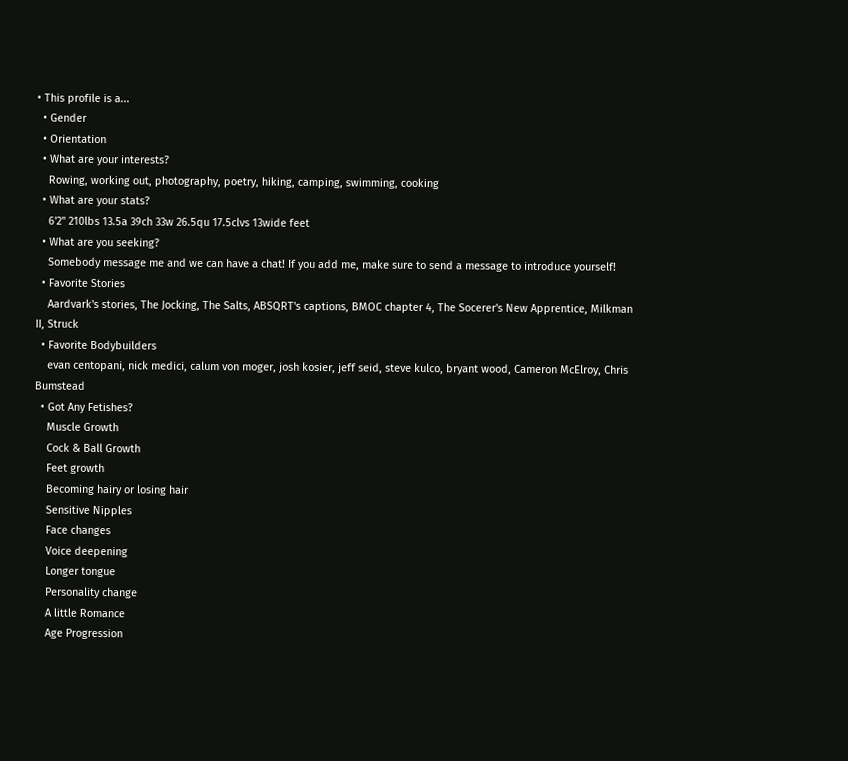• This profile is a...
  • Gender
  • Orientation
  • What are your interests?
    Rowing, working out, photography, poetry, hiking, camping, swimming, cooking
  • What are your stats?
    6'2" 210lbs 13.5a 39ch 33w 26.5qu 17.5clvs 13wide feet
  • What are you seeking?
    Somebody message me and we can have a chat! If you add me, make sure to send a message to introduce yourself!
  • Favorite Stories
    Aardvark's stories, The Jocking, The Salts, ABSQRT's captions, BMOC chapter 4, The Socerer's New Apprentice, Milkman II, Struck
  • Favorite Bodybuilders
    evan centopani, nick medici, calum von moger, josh kosier, jeff seid, steve kulco, bryant wood, Cameron McElroy, Chris Bumstead
  • Got Any Fetishes?
    Muscle Growth
    Cock & Ball Growth
    Feet growth
    Becoming hairy or losing hair
    Sensitive Nipples
    Face changes
    Voice deepening
    Longer tongue
    Personality change
    A little Romance
    Age Progression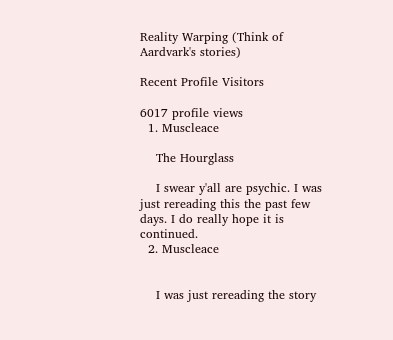Reality Warping (Think of Aardvark's stories)

Recent Profile Visitors

6017 profile views
  1. Muscleace

    The Hourglass

    I swear y'all are psychic. I was just rereading this the past few days. I do really hope it is continued.
  2. Muscleace


    I was just rereading the story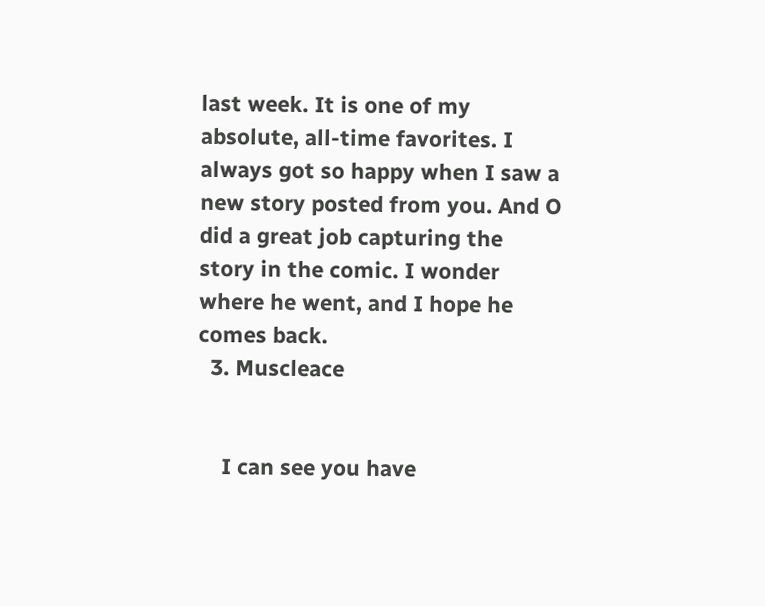last week. It is one of my absolute, all-time favorites. I always got so happy when I saw a new story posted from you. And O did a great job capturing the story in the comic. I wonder where he went, and I hope he comes back.
  3. Muscleace


    I can see you have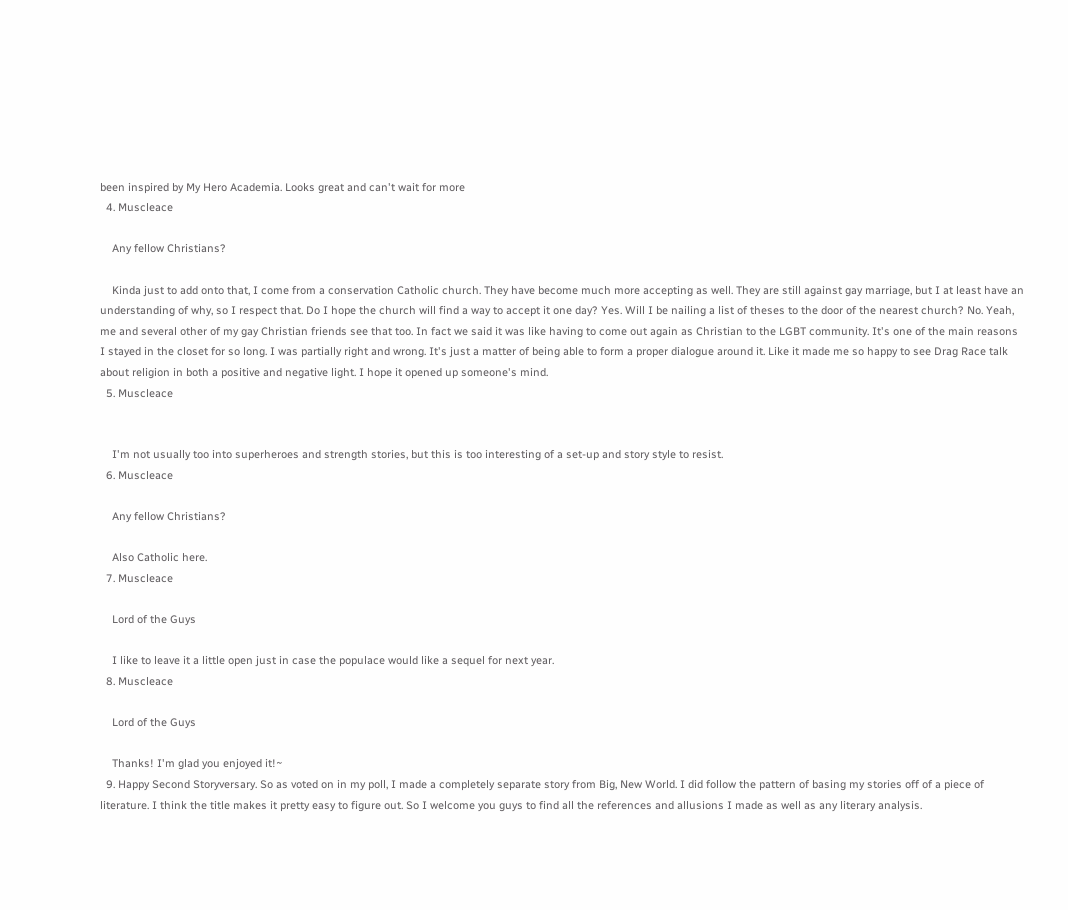been inspired by My Hero Academia. Looks great and can't wait for more
  4. Muscleace

    Any fellow Christians?

    Kinda just to add onto that, I come from a conservation Catholic church. They have become much more accepting as well. They are still against gay marriage, but I at least have an understanding of why, so I respect that. Do I hope the church will find a way to accept it one day? Yes. Will I be nailing a list of theses to the door of the nearest church? No. Yeah, me and several other of my gay Christian friends see that too. In fact we said it was like having to come out again as Christian to the LGBT community. It's one of the main reasons I stayed in the closet for so long. I was partially right and wrong. It's just a matter of being able to form a proper dialogue around it. Like it made me so happy to see Drag Race talk about religion in both a positive and negative light. I hope it opened up someone's mind.
  5. Muscleace


    I'm not usually too into superheroes and strength stories, but this is too interesting of a set-up and story style to resist.
  6. Muscleace

    Any fellow Christians?

    Also Catholic here.
  7. Muscleace

    Lord of the Guys

    I like to leave it a little open just in case the populace would like a sequel for next year.
  8. Muscleace

    Lord of the Guys

    Thanks! I'm glad you enjoyed it!~
  9. Happy Second Storyversary. So as voted on in my poll, I made a completely separate story from Big, New World. I did follow the pattern of basing my stories off of a piece of literature. I think the title makes it pretty easy to figure out. So I welcome you guys to find all the references and allusions I made as well as any literary analysis.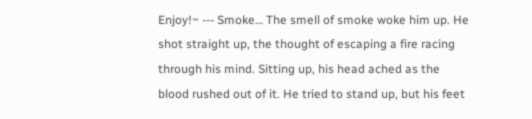Enjoy!~ --- Smoke… The smell of smoke woke him up. He shot straight up, the thought of escaping a fire racing through his mind. Sitting up, his head ached as the blood rushed out of it. He tried to stand up, but his feet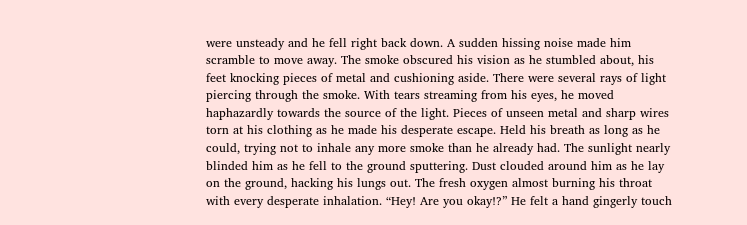were unsteady and he fell right back down. A sudden hissing noise made him scramble to move away. The smoke obscured his vision as he stumbled about, his feet knocking pieces of metal and cushioning aside. There were several rays of light piercing through the smoke. With tears streaming from his eyes, he moved haphazardly towards the source of the light. Pieces of unseen metal and sharp wires torn at his clothing as he made his desperate escape. Held his breath as long as he could, trying not to inhale any more smoke than he already had. The sunlight nearly blinded him as he fell to the ground sputtering. Dust clouded around him as he lay on the ground, hacking his lungs out. The fresh oxygen almost burning his throat with every desperate inhalation. “Hey! Are you okay!?” He felt a hand gingerly touch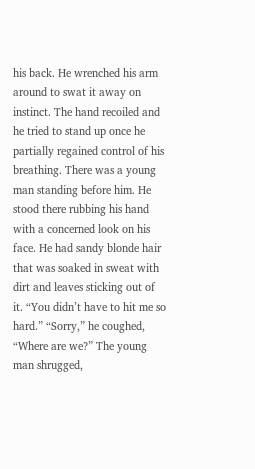his back. He wrenched his arm around to swat it away on instinct. The hand recoiled and he tried to stand up once he partially regained control of his breathing. There was a young man standing before him. He stood there rubbing his hand with a concerned look on his face. He had sandy blonde hair that was soaked in sweat with dirt and leaves sticking out of it. “You didn’t have to hit me so hard.” “Sorry,” he coughed, “Where are we?” The young man shrugged,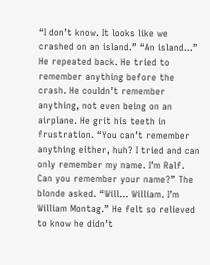“I don’t know. It looks like we crashed on an island.” “An island…” He repeated back. He tried to remember anything before the crash. He couldn’t remember anything, not even being on an airplane. He grit his teeth in frustration. “You can’t remember anything either, huh? I tried and can only remember my name. I’m Ralf. Can you remember your name?” The blonde asked. “Will… William. I’m William Montag.” He felt so relieved to know he didn’t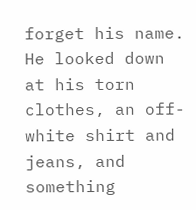forget his name. He looked down at his torn clothes, an off-white shirt and jeans, and something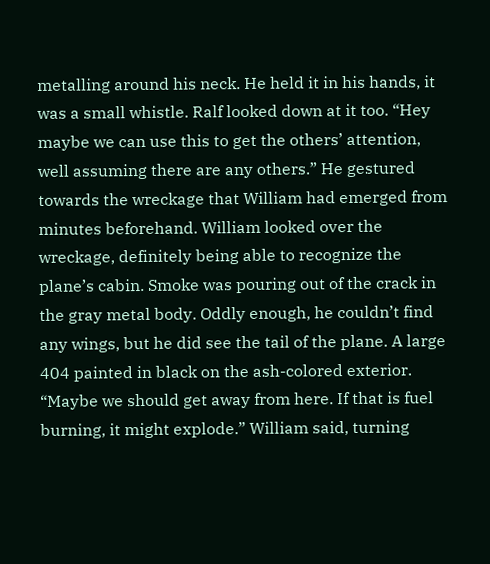metalling around his neck. He held it in his hands, it was a small whistle. Ralf looked down at it too. “Hey maybe we can use this to get the others’ attention, well assuming there are any others.” He gestured towards the wreckage that William had emerged from minutes beforehand. William looked over the wreckage, definitely being able to recognize the plane’s cabin. Smoke was pouring out of the crack in the gray metal body. Oddly enough, he couldn’t find any wings, but he did see the tail of the plane. A large 404 painted in black on the ash-colored exterior. “Maybe we should get away from here. If that is fuel burning, it might explode.” William said, turning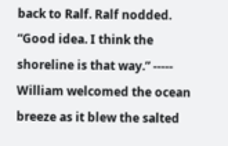back to Ralf. Ralf nodded. “Good idea. I think the shoreline is that way.” ----- William welcomed the ocean breeze as it blew the salted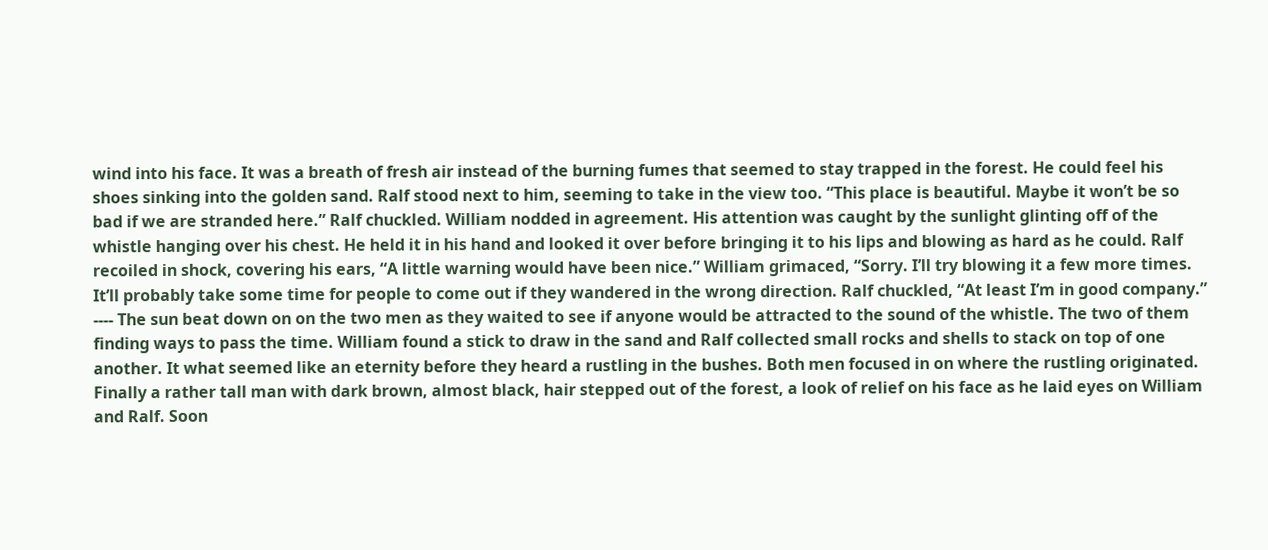wind into his face. It was a breath of fresh air instead of the burning fumes that seemed to stay trapped in the forest. He could feel his shoes sinking into the golden sand. Ralf stood next to him, seeming to take in the view too. “This place is beautiful. Maybe it won’t be so bad if we are stranded here.” Ralf chuckled. William nodded in agreement. His attention was caught by the sunlight glinting off of the whistle hanging over his chest. He held it in his hand and looked it over before bringing it to his lips and blowing as hard as he could. Ralf recoiled in shock, covering his ears, “A little warning would have been nice.” William grimaced, “Sorry. I’ll try blowing it a few more times. It’ll probably take some time for people to come out if they wandered in the wrong direction. Ralf chuckled, “At least I’m in good company.” ---- The sun beat down on on the two men as they waited to see if anyone would be attracted to the sound of the whistle. The two of them finding ways to pass the time. William found a stick to draw in the sand and Ralf collected small rocks and shells to stack on top of one another. It what seemed like an eternity before they heard a rustling in the bushes. Both men focused in on where the rustling originated. Finally a rather tall man with dark brown, almost black, hair stepped out of the forest, a look of relief on his face as he laid eyes on William and Ralf. Soon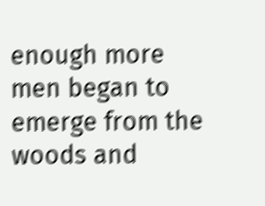enough more men began to emerge from the woods and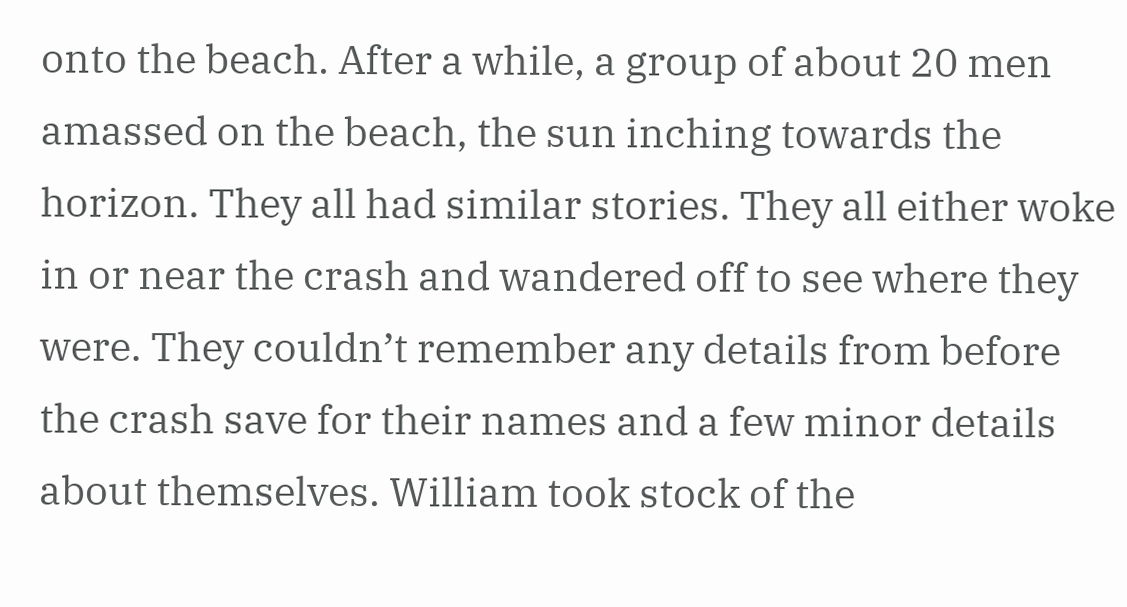onto the beach. After a while, a group of about 20 men amassed on the beach, the sun inching towards the horizon. They all had similar stories. They all either woke in or near the crash and wandered off to see where they were. They couldn’t remember any details from before the crash save for their names and a few minor details about themselves. William took stock of the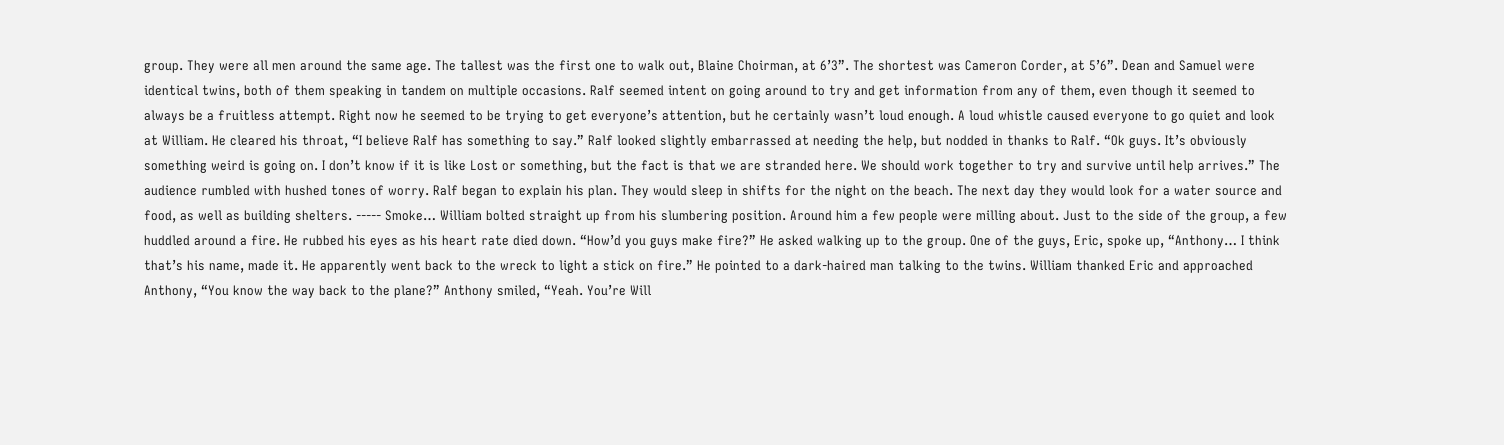group. They were all men around the same age. The tallest was the first one to walk out, Blaine Choirman, at 6’3”. The shortest was Cameron Corder, at 5’6”. Dean and Samuel were identical twins, both of them speaking in tandem on multiple occasions. Ralf seemed intent on going around to try and get information from any of them, even though it seemed to always be a fruitless attempt. Right now he seemed to be trying to get everyone’s attention, but he certainly wasn’t loud enough. A loud whistle caused everyone to go quiet and look at William. He cleared his throat, “I believe Ralf has something to say.” Ralf looked slightly embarrassed at needing the help, but nodded in thanks to Ralf. “Ok guys. It’s obviously something weird is going on. I don’t know if it is like Lost or something, but the fact is that we are stranded here. We should work together to try and survive until help arrives.” The audience rumbled with hushed tones of worry. Ralf began to explain his plan. They would sleep in shifts for the night on the beach. The next day they would look for a water source and food, as well as building shelters. ----- Smoke… William bolted straight up from his slumbering position. Around him a few people were milling about. Just to the side of the group, a few huddled around a fire. He rubbed his eyes as his heart rate died down. “How’d you guys make fire?” He asked walking up to the group. One of the guys, Eric, spoke up, “Anthony… I think that’s his name, made it. He apparently went back to the wreck to light a stick on fire.” He pointed to a dark-haired man talking to the twins. William thanked Eric and approached Anthony, “You know the way back to the plane?” Anthony smiled, “Yeah. You’re Will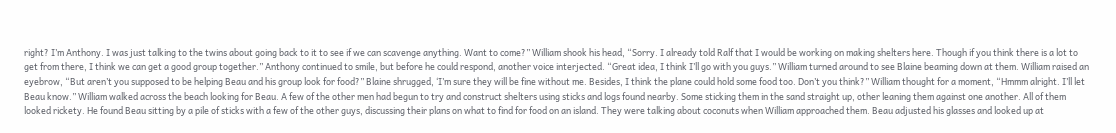right? I’m Anthony. I was just talking to the twins about going back to it to see if we can scavenge anything. Want to come?” William shook his head, “Sorry. I already told Ralf that I would be working on making shelters here. Though if you think there is a lot to get from there, I think we can get a good group together.” Anthony continued to smile, but before he could respond, another voice interjected. “Great idea, I think I’ll go with you guys.” William turned around to see Blaine beaming down at them. William raised an eyebrow, “But aren’t you supposed to be helping Beau and his group look for food?” Blaine shrugged, ‘I’m sure they will be fine without me. Besides, I think the plane could hold some food too. Don’t you think?” William thought for a moment, “Hmmm alright. I’ll let Beau know.” William walked across the beach looking for Beau. A few of the other men had begun to try and construct shelters using sticks and logs found nearby. Some sticking them in the sand straight up, other leaning them against one another. All of them looked rickety. He found Beau sitting by a pile of sticks with a few of the other guys, discussing their plans on what to find for food on an island. They were talking about coconuts when William approached them. Beau adjusted his glasses and looked up at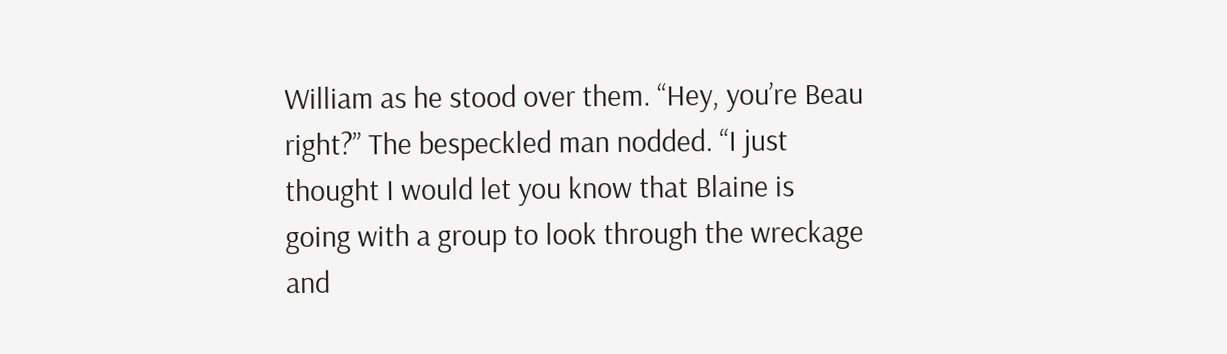William as he stood over them. “Hey, you’re Beau right?” The bespeckled man nodded. “I just thought I would let you know that Blaine is going with a group to look through the wreckage and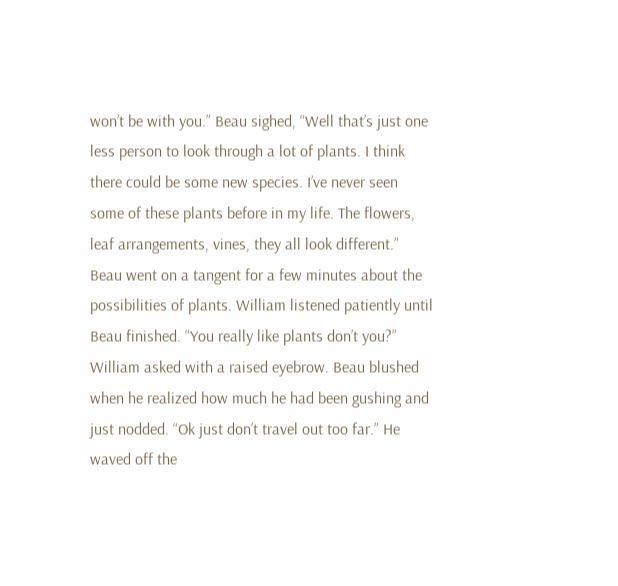won’t be with you.” Beau sighed, “Well that’s just one less person to look through a lot of plants. I think there could be some new species. I’ve never seen some of these plants before in my life. The flowers, leaf arrangements, vines, they all look different.” Beau went on a tangent for a few minutes about the possibilities of plants. William listened patiently until Beau finished. “You really like plants don’t you?” William asked with a raised eyebrow. Beau blushed when he realized how much he had been gushing and just nodded. “Ok just don’t travel out too far.” He waved off the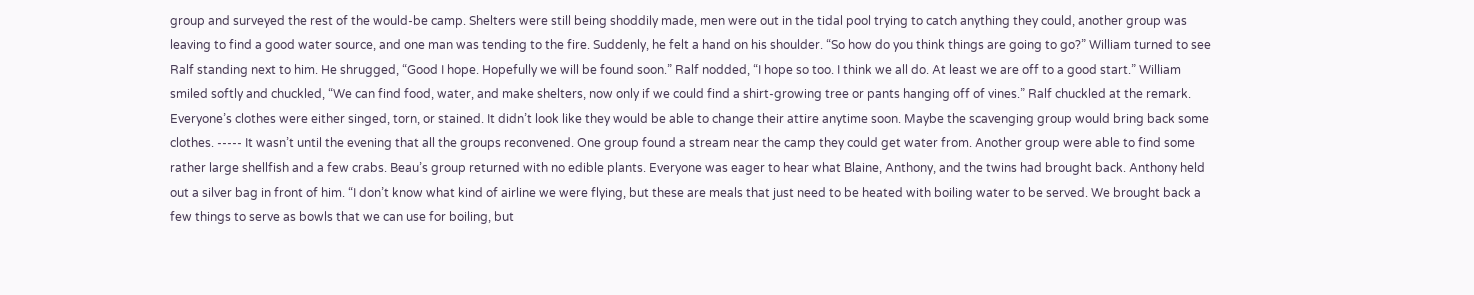group and surveyed the rest of the would-be camp. Shelters were still being shoddily made, men were out in the tidal pool trying to catch anything they could, another group was leaving to find a good water source, and one man was tending to the fire. Suddenly, he felt a hand on his shoulder. “So how do you think things are going to go?” William turned to see Ralf standing next to him. He shrugged, “Good I hope. Hopefully we will be found soon.” Ralf nodded, “I hope so too. I think we all do. At least we are off to a good start.” William smiled softly and chuckled, “We can find food, water, and make shelters, now only if we could find a shirt-growing tree or pants hanging off of vines.” Ralf chuckled at the remark. Everyone’s clothes were either singed, torn, or stained. It didn’t look like they would be able to change their attire anytime soon. Maybe the scavenging group would bring back some clothes. ----- It wasn’t until the evening that all the groups reconvened. One group found a stream near the camp they could get water from. Another group were able to find some rather large shellfish and a few crabs. Beau’s group returned with no edible plants. Everyone was eager to hear what Blaine, Anthony, and the twins had brought back. Anthony held out a silver bag in front of him. “I don’t know what kind of airline we were flying, but these are meals that just need to be heated with boiling water to be served. We brought back a few things to serve as bowls that we can use for boiling, but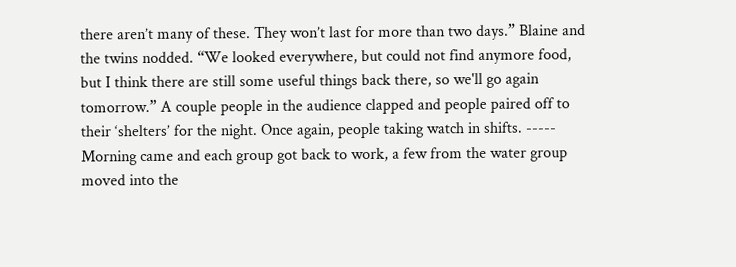there aren’t many of these. They won’t last for more than two days.” Blaine and the twins nodded. “We looked everywhere, but could not find anymore food, but I think there are still some useful things back there, so we'll go again tomorrow.” A couple people in the audience clapped and people paired off to their ‘shelters’ for the night. Once again, people taking watch in shifts. ----- Morning came and each group got back to work, a few from the water group moved into the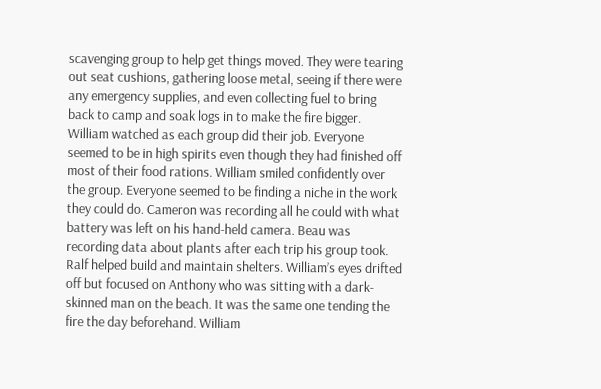scavenging group to help get things moved. They were tearing out seat cushions, gathering loose metal, seeing if there were any emergency supplies, and even collecting fuel to bring back to camp and soak logs in to make the fire bigger. William watched as each group did their job. Everyone seemed to be in high spirits even though they had finished off most of their food rations. William smiled confidently over the group. Everyone seemed to be finding a niche in the work they could do. Cameron was recording all he could with what battery was left on his hand-held camera. Beau was recording data about plants after each trip his group took. Ralf helped build and maintain shelters. William’s eyes drifted off but focused on Anthony who was sitting with a dark-skinned man on the beach. It was the same one tending the fire the day beforehand. William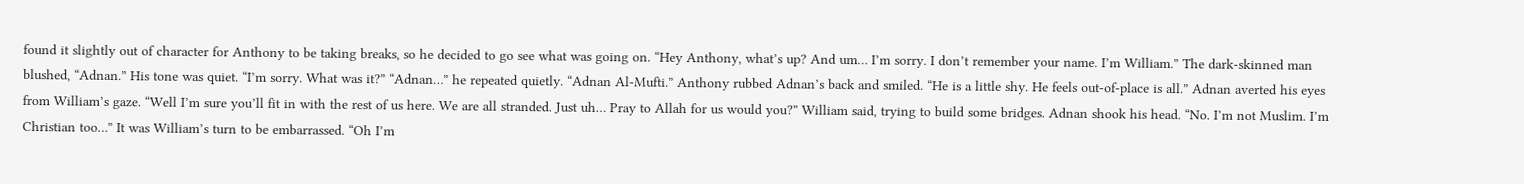found it slightly out of character for Anthony to be taking breaks, so he decided to go see what was going on. “Hey Anthony, what’s up? And um… I’m sorry. I don’t remember your name. I’m William.” The dark-skinned man blushed, “Adnan.” His tone was quiet. “I’m sorry. What was it?” “Adnan…” he repeated quietly. “Adnan Al-Mufti.” Anthony rubbed Adnan’s back and smiled. “He is a little shy. He feels out-of-place is all.” Adnan averted his eyes from William’s gaze. “Well I’m sure you’ll fit in with the rest of us here. We are all stranded. Just uh… Pray to Allah for us would you?” William said, trying to build some bridges. Adnan shook his head. “No. I’m not Muslim. I’m Christian too…” It was William’s turn to be embarrassed. “Oh I’m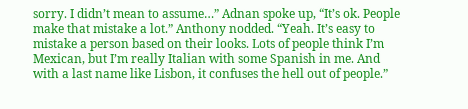sorry. I didn’t mean to assume…” Adnan spoke up, “It’s ok. People make that mistake a lot.” Anthony nodded. “Yeah. It’s easy to mistake a person based on their looks. Lots of people think I’m Mexican, but I’m really Italian with some Spanish in me. And with a last name like Lisbon, it confuses the hell out of people.”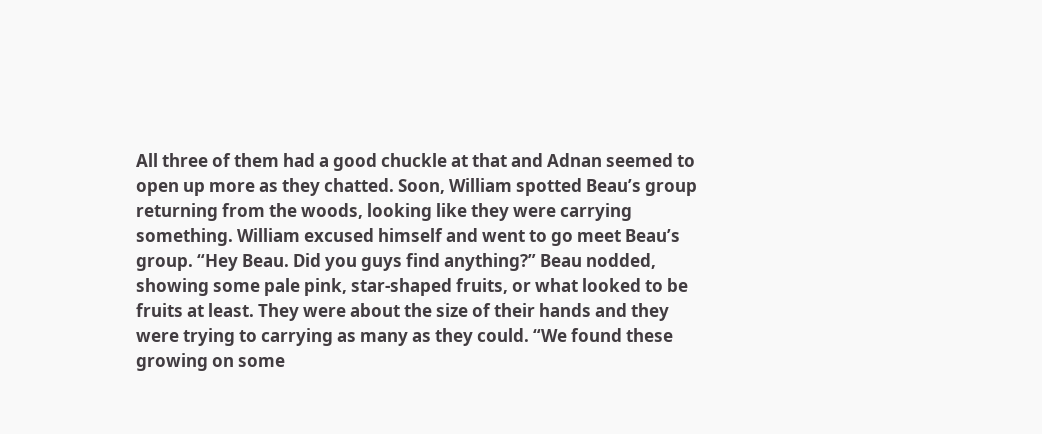All three of them had a good chuckle at that and Adnan seemed to open up more as they chatted. Soon, William spotted Beau’s group returning from the woods, looking like they were carrying something. William excused himself and went to go meet Beau’s group. “Hey Beau. Did you guys find anything?” Beau nodded, showing some pale pink, star-shaped fruits, or what looked to be fruits at least. They were about the size of their hands and they were trying to carrying as many as they could. “We found these growing on some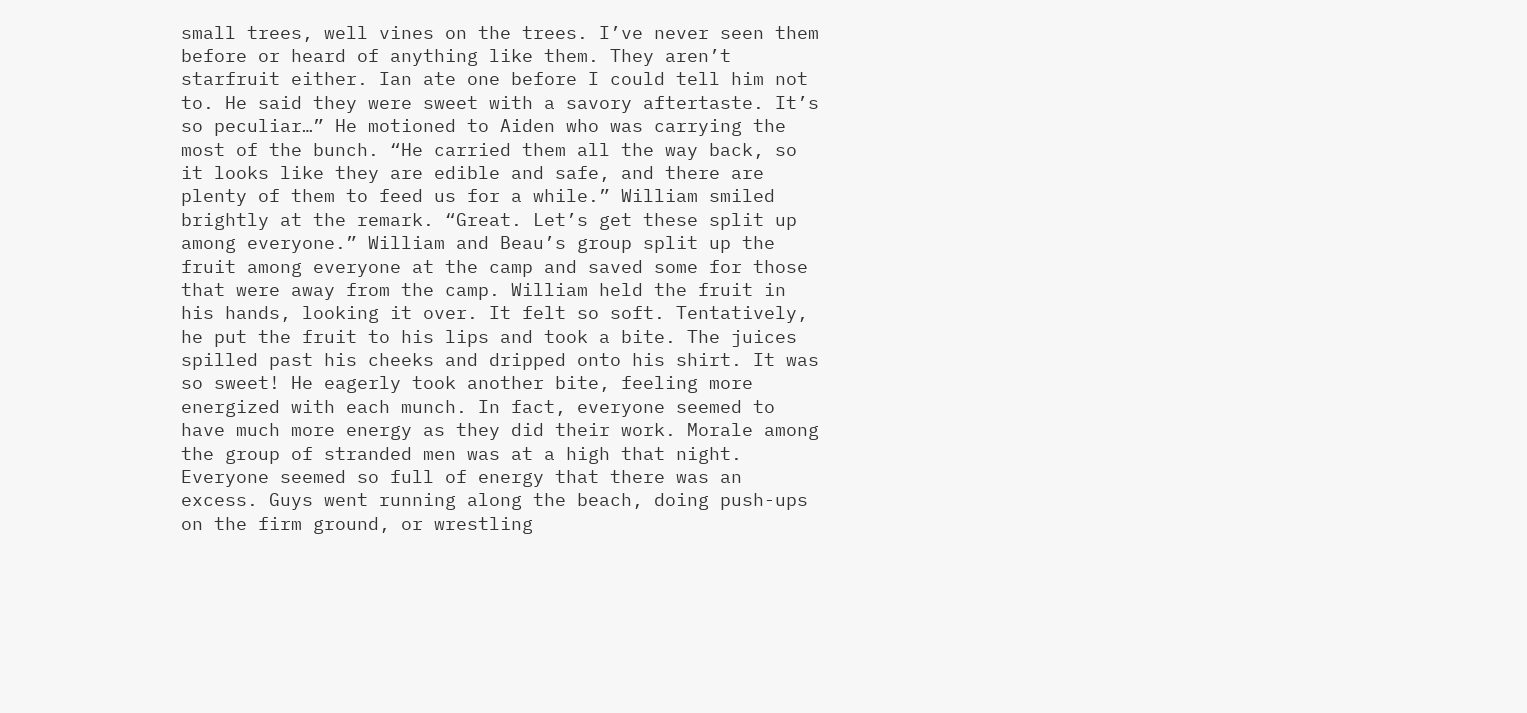small trees, well vines on the trees. I’ve never seen them before or heard of anything like them. They aren’t starfruit either. Ian ate one before I could tell him not to. He said they were sweet with a savory aftertaste. It’s so peculiar…” He motioned to Aiden who was carrying the most of the bunch. “He carried them all the way back, so it looks like they are edible and safe, and there are plenty of them to feed us for a while.” William smiled brightly at the remark. “Great. Let’s get these split up among everyone.” William and Beau’s group split up the fruit among everyone at the camp and saved some for those that were away from the camp. William held the fruit in his hands, looking it over. It felt so soft. Tentatively, he put the fruit to his lips and took a bite. The juices spilled past his cheeks and dripped onto his shirt. It was so sweet! He eagerly took another bite, feeling more energized with each munch. In fact, everyone seemed to have much more energy as they did their work. Morale among the group of stranded men was at a high that night. Everyone seemed so full of energy that there was an excess. Guys went running along the beach, doing push-ups on the firm ground, or wrestling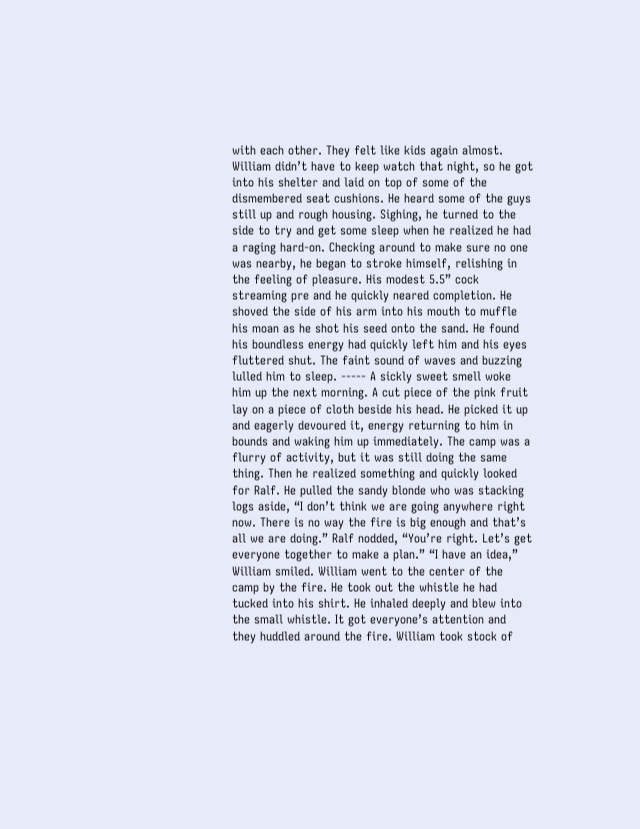with each other. They felt like kids again almost. William didn’t have to keep watch that night, so he got into his shelter and laid on top of some of the dismembered seat cushions. He heard some of the guys still up and rough housing. Sighing, he turned to the side to try and get some sleep when he realized he had a raging hard-on. Checking around to make sure no one was nearby, he began to stroke himself, relishing in the feeling of pleasure. His modest 5.5” cock streaming pre and he quickly neared completion. He shoved the side of his arm into his mouth to muffle his moan as he shot his seed onto the sand. He found his boundless energy had quickly left him and his eyes fluttered shut. The faint sound of waves and buzzing lulled him to sleep. ----- A sickly sweet smell woke him up the next morning. A cut piece of the pink fruit lay on a piece of cloth beside his head. He picked it up and eagerly devoured it, energy returning to him in bounds and waking him up immediately. The camp was a flurry of activity, but it was still doing the same thing. Then he realized something and quickly looked for Ralf. He pulled the sandy blonde who was stacking logs aside, “I don’t think we are going anywhere right now. There is no way the fire is big enough and that’s all we are doing.” Ralf nodded, “You’re right. Let’s get everyone together to make a plan.” “I have an idea,” William smiled. William went to the center of the camp by the fire. He took out the whistle he had tucked into his shirt. He inhaled deeply and blew into the small whistle. It got everyone’s attention and they huddled around the fire. William took stock of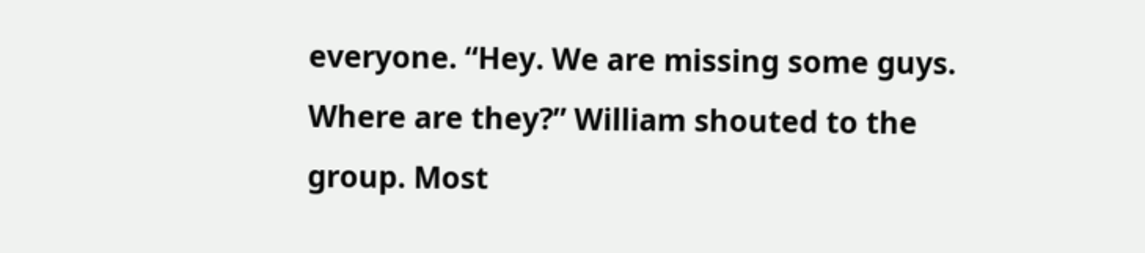everyone. “Hey. We are missing some guys. Where are they?” William shouted to the group. Most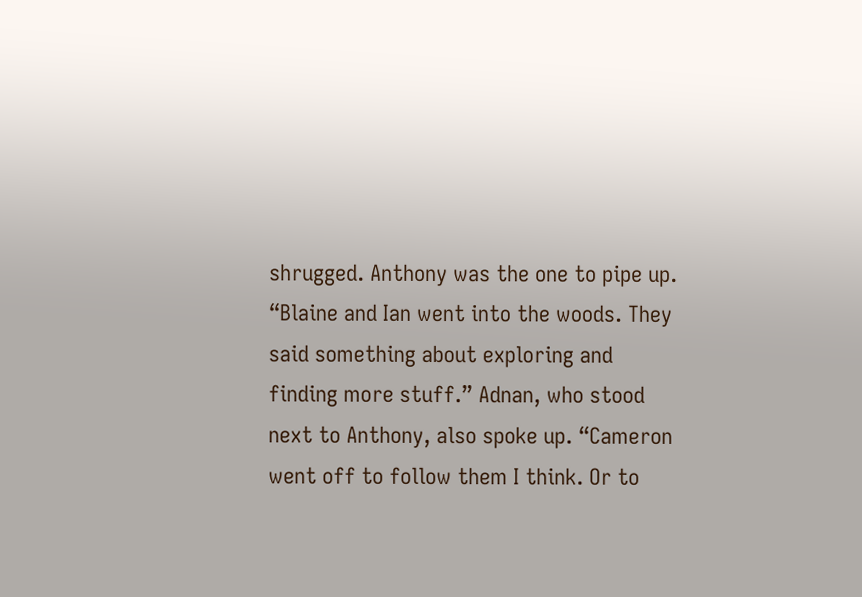shrugged. Anthony was the one to pipe up. “Blaine and Ian went into the woods. They said something about exploring and finding more stuff.” Adnan, who stood next to Anthony, also spoke up. “Cameron went off to follow them I think. Or to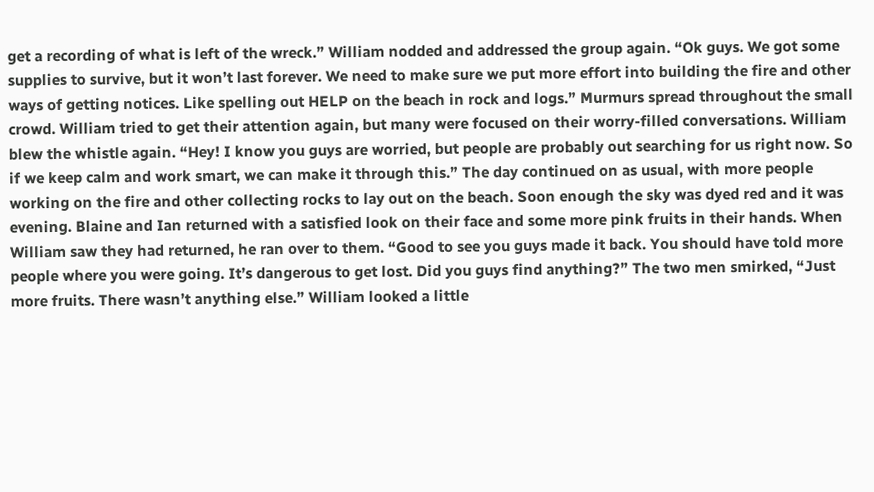get a recording of what is left of the wreck.” William nodded and addressed the group again. “Ok guys. We got some supplies to survive, but it won’t last forever. We need to make sure we put more effort into building the fire and other ways of getting notices. Like spelling out HELP on the beach in rock and logs.” Murmurs spread throughout the small crowd. William tried to get their attention again, but many were focused on their worry-filled conversations. William blew the whistle again. “Hey! I know you guys are worried, but people are probably out searching for us right now. So if we keep calm and work smart, we can make it through this.” The day continued on as usual, with more people working on the fire and other collecting rocks to lay out on the beach. Soon enough the sky was dyed red and it was evening. Blaine and Ian returned with a satisfied look on their face and some more pink fruits in their hands. When William saw they had returned, he ran over to them. “Good to see you guys made it back. You should have told more people where you were going. It’s dangerous to get lost. Did you guys find anything?” The two men smirked, “Just more fruits. There wasn’t anything else.” William looked a little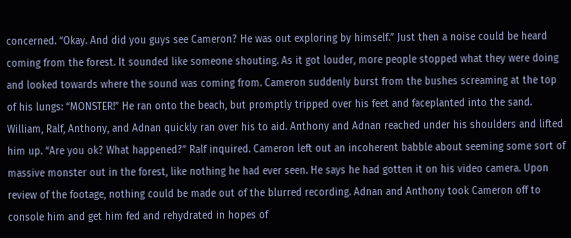concerned. “Okay. And did you guys see Cameron? He was out exploring by himself.” Just then a noise could be heard coming from the forest. It sounded like someone shouting. As it got louder, more people stopped what they were doing and looked towards where the sound was coming from. Cameron suddenly burst from the bushes screaming at the top of his lungs: “MONSTER!” He ran onto the beach, but promptly tripped over his feet and faceplanted into the sand. William, Ralf, Anthony, and Adnan quickly ran over his to aid. Anthony and Adnan reached under his shoulders and lifted him up. “Are you ok? What happened?” Ralf inquired. Cameron left out an incoherent babble about seeming some sort of massive monster out in the forest, like nothing he had ever seen. He says he had gotten it on his video camera. Upon review of the footage, nothing could be made out of the blurred recording. Adnan and Anthony took Cameron off to console him and get him fed and rehydrated in hopes of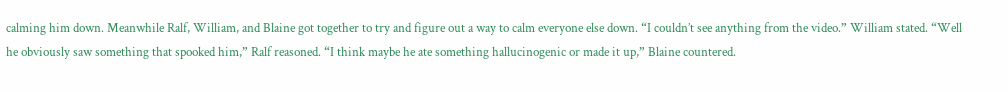calming him down. Meanwhile Ralf, William, and Blaine got together to try and figure out a way to calm everyone else down. “I couldn’t see anything from the video.” William stated. “Well he obviously saw something that spooked him,” Ralf reasoned. “I think maybe he ate something hallucinogenic or made it up,” Blaine countered.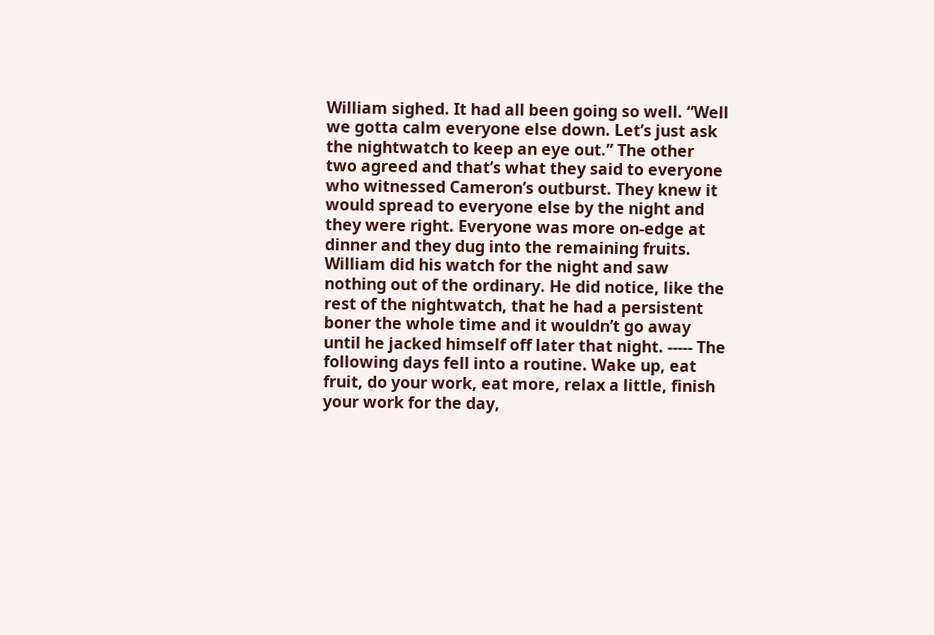William sighed. It had all been going so well. “Well we gotta calm everyone else down. Let’s just ask the nightwatch to keep an eye out.” The other two agreed and that’s what they said to everyone who witnessed Cameron’s outburst. They knew it would spread to everyone else by the night and they were right. Everyone was more on-edge at dinner and they dug into the remaining fruits. William did his watch for the night and saw nothing out of the ordinary. He did notice, like the rest of the nightwatch, that he had a persistent boner the whole time and it wouldn’t go away until he jacked himself off later that night. ----- The following days fell into a routine. Wake up, eat fruit, do your work, eat more, relax a little, finish your work for the day,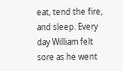eat, tend the fire, and sleep. Every day William felt sore as he went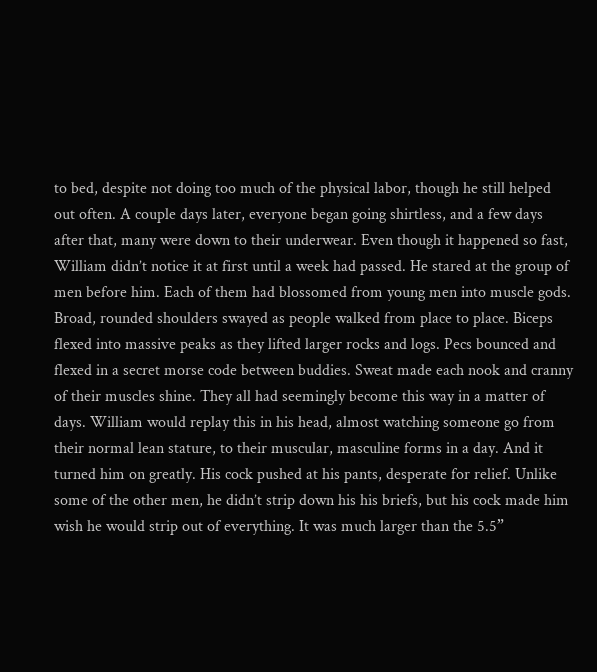to bed, despite not doing too much of the physical labor, though he still helped out often. A couple days later, everyone began going shirtless, and a few days after that, many were down to their underwear. Even though it happened so fast, William didn’t notice it at first until a week had passed. He stared at the group of men before him. Each of them had blossomed from young men into muscle gods. Broad, rounded shoulders swayed as people walked from place to place. Biceps flexed into massive peaks as they lifted larger rocks and logs. Pecs bounced and flexed in a secret morse code between buddies. Sweat made each nook and cranny of their muscles shine. They all had seemingly become this way in a matter of days. William would replay this in his head, almost watching someone go from their normal lean stature, to their muscular, masculine forms in a day. And it turned him on greatly. His cock pushed at his pants, desperate for relief. Unlike some of the other men, he didn’t strip down his his briefs, but his cock made him wish he would strip out of everything. It was much larger than the 5.5”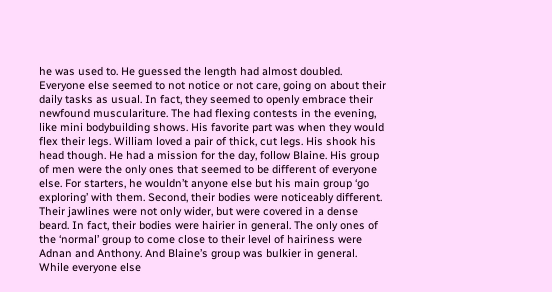he was used to. He guessed the length had almost doubled. Everyone else seemed to not notice or not care, going on about their daily tasks as usual. In fact, they seemed to openly embrace their newfound musculariture. The had flexing contests in the evening, like mini bodybuilding shows. His favorite part was when they would flex their legs. William loved a pair of thick, cut legs. His shook his head though. He had a mission for the day, follow Blaine. His group of men were the only ones that seemed to be different of everyone else. For starters, he wouldn’t anyone else but his main group ‘go exploring’ with them. Second, their bodies were noticeably different. Their jawlines were not only wider, but were covered in a dense beard. In fact, their bodies were hairier in general. The only ones of the ‘normal’ group to come close to their level of hairiness were Adnan and Anthony. And Blaine’s group was bulkier in general. While everyone else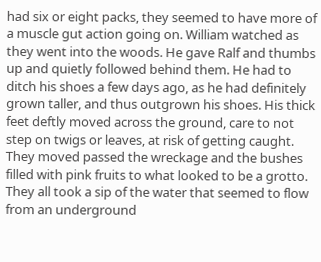had six or eight packs, they seemed to have more of a muscle gut action going on. William watched as they went into the woods. He gave Ralf and thumbs up and quietly followed behind them. He had to ditch his shoes a few days ago, as he had definitely grown taller, and thus outgrown his shoes. His thick feet deftly moved across the ground, care to not step on twigs or leaves, at risk of getting caught. They moved passed the wreckage and the bushes filled with pink fruits to what looked to be a grotto. They all took a sip of the water that seemed to flow from an underground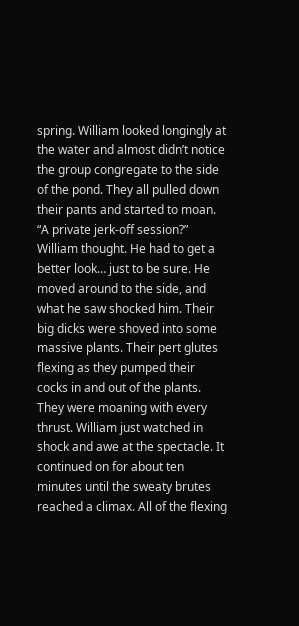spring. William looked longingly at the water and almost didn’t notice the group congregate to the side of the pond. They all pulled down their pants and started to moan. “A private jerk-off session?” William thought. He had to get a better look… just to be sure. He moved around to the side, and what he saw shocked him. Their big dicks were shoved into some massive plants. Their pert glutes flexing as they pumped their cocks in and out of the plants. They were moaning with every thrust. William just watched in shock and awe at the spectacle. It continued on for about ten minutes until the sweaty brutes reached a climax. All of the flexing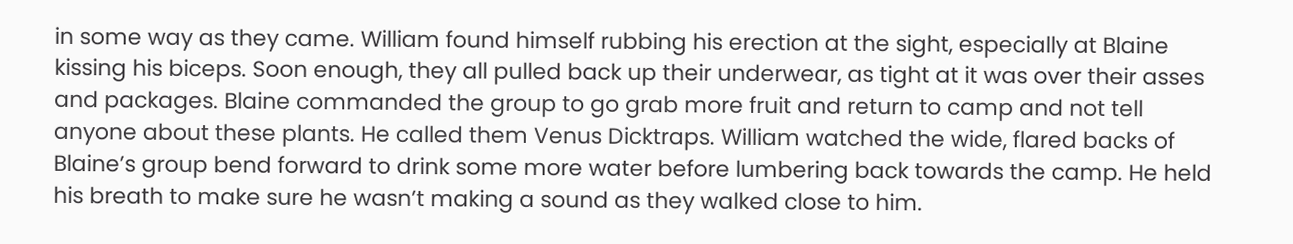in some way as they came. William found himself rubbing his erection at the sight, especially at Blaine kissing his biceps. Soon enough, they all pulled back up their underwear, as tight at it was over their asses and packages. Blaine commanded the group to go grab more fruit and return to camp and not tell anyone about these plants. He called them Venus Dicktraps. William watched the wide, flared backs of Blaine’s group bend forward to drink some more water before lumbering back towards the camp. He held his breath to make sure he wasn’t making a sound as they walked close to him.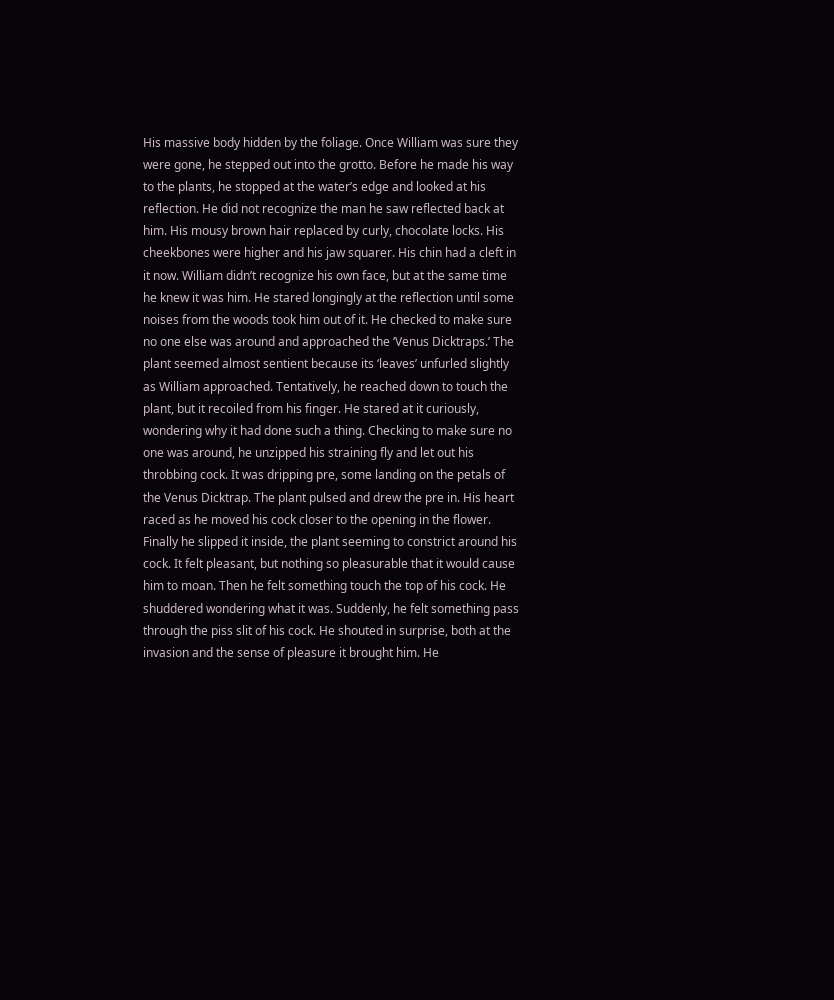His massive body hidden by the foliage. Once William was sure they were gone, he stepped out into the grotto. Before he made his way to the plants, he stopped at the water’s edge and looked at his reflection. He did not recognize the man he saw reflected back at him. His mousy brown hair replaced by curly, chocolate locks. His cheekbones were higher and his jaw squarer. His chin had a cleft in it now. William didn’t recognize his own face, but at the same time he knew it was him. He stared longingly at the reflection until some noises from the woods took him out of it. He checked to make sure no one else was around and approached the ‘Venus Dicktraps.’ The plant seemed almost sentient because its ‘leaves’ unfurled slightly as William approached. Tentatively, he reached down to touch the plant, but it recoiled from his finger. He stared at it curiously, wondering why it had done such a thing. Checking to make sure no one was around, he unzipped his straining fly and let out his throbbing cock. It was dripping pre, some landing on the petals of the Venus Dicktrap. The plant pulsed and drew the pre in. His heart raced as he moved his cock closer to the opening in the flower. Finally he slipped it inside, the plant seeming to constrict around his cock. It felt pleasant, but nothing so pleasurable that it would cause him to moan. Then he felt something touch the top of his cock. He shuddered wondering what it was. Suddenly, he felt something pass through the piss slit of his cock. He shouted in surprise, both at the invasion and the sense of pleasure it brought him. He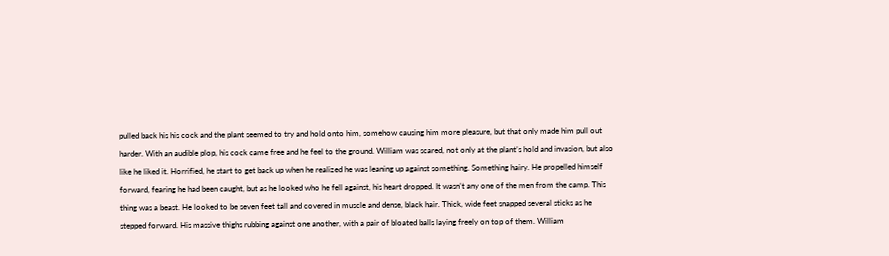pulled back his his cock and the plant seemed to try and hold onto him, somehow causing him more pleasure, but that only made him pull out harder. With an audible plop, his cock came free and he feel to the ground. William was scared, not only at the plant’s hold and invasion, but also like he liked it. Horrified, he start to get back up when he realized he was leaning up against something. Something hairy. He propelled himself forward, fearing he had been caught, but as he looked who he fell against, his heart dropped. It wasn’t any one of the men from the camp. This thing was a beast. He looked to be seven feet tall and covered in muscle and dense, black hair. Thick, wide feet snapped several sticks as he stepped forward. His massive thighs rubbing against one another, with a pair of bloated balls laying freely on top of them. William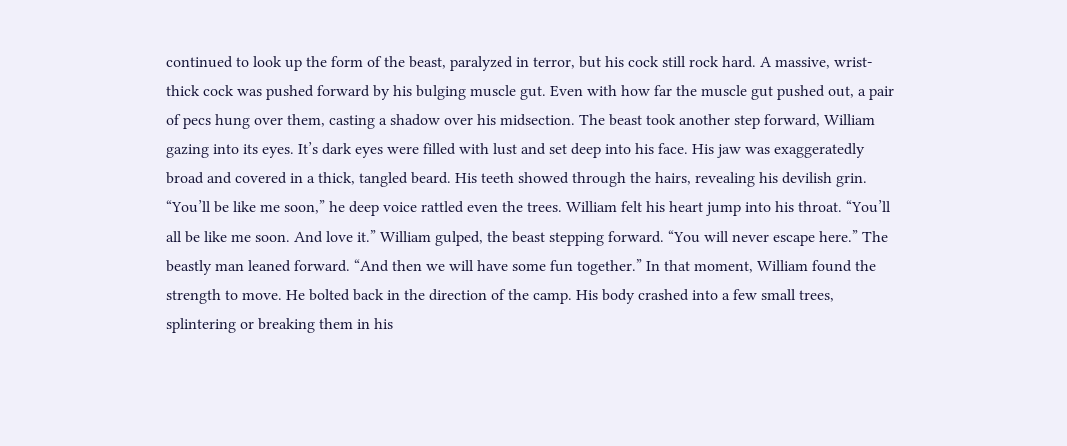continued to look up the form of the beast, paralyzed in terror, but his cock still rock hard. A massive, wrist-thick cock was pushed forward by his bulging muscle gut. Even with how far the muscle gut pushed out, a pair of pecs hung over them, casting a shadow over his midsection. The beast took another step forward, William gazing into its eyes. It’s dark eyes were filled with lust and set deep into his face. His jaw was exaggeratedly broad and covered in a thick, tangled beard. His teeth showed through the hairs, revealing his devilish grin. “You’ll be like me soon,” he deep voice rattled even the trees. William felt his heart jump into his throat. “You’ll all be like me soon. And love it.” William gulped, the beast stepping forward. “You will never escape here.” The beastly man leaned forward. “And then we will have some fun together.” In that moment, William found the strength to move. He bolted back in the direction of the camp. His body crashed into a few small trees, splintering or breaking them in his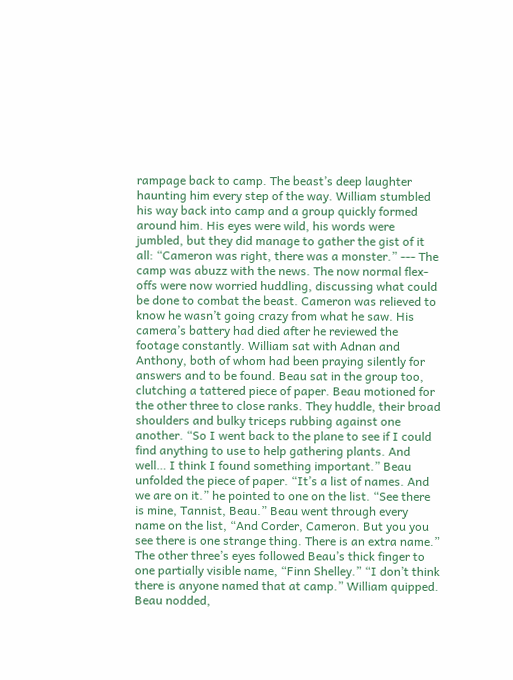rampage back to camp. The beast’s deep laughter haunting him every step of the way. William stumbled his way back into camp and a group quickly formed around him. His eyes were wild, his words were jumbled, but they did manage to gather the gist of it all: “Cameron was right, there was a monster.” --- The camp was abuzz with the news. The now normal flex-offs were now worried huddling, discussing what could be done to combat the beast. Cameron was relieved to know he wasn’t going crazy from what he saw. His camera’s battery had died after he reviewed the footage constantly. William sat with Adnan and Anthony, both of whom had been praying silently for answers and to be found. Beau sat in the group too, clutching a tattered piece of paper. Beau motioned for the other three to close ranks. They huddle, their broad shoulders and bulky triceps rubbing against one another. “So I went back to the plane to see if I could find anything to use to help gathering plants. And well… I think I found something important.” Beau unfolded the piece of paper. “It’s a list of names. And we are on it.” he pointed to one on the list. “See there is mine, Tannist, Beau.” Beau went through every name on the list, “And Corder, Cameron. But you you see there is one strange thing. There is an extra name.” The other three’s eyes followed Beau’s thick finger to one partially visible name, “Finn Shelley.” “I don’t think there is anyone named that at camp.” William quipped. Beau nodded,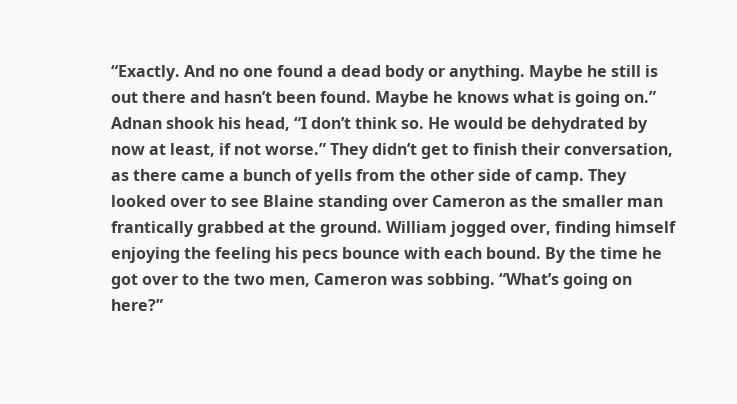“Exactly. And no one found a dead body or anything. Maybe he still is out there and hasn’t been found. Maybe he knows what is going on.” Adnan shook his head, “I don’t think so. He would be dehydrated by now at least, if not worse.” They didn’t get to finish their conversation, as there came a bunch of yells from the other side of camp. They looked over to see Blaine standing over Cameron as the smaller man frantically grabbed at the ground. William jogged over, finding himself enjoying the feeling his pecs bounce with each bound. By the time he got over to the two men, Cameron was sobbing. “What’s going on here?”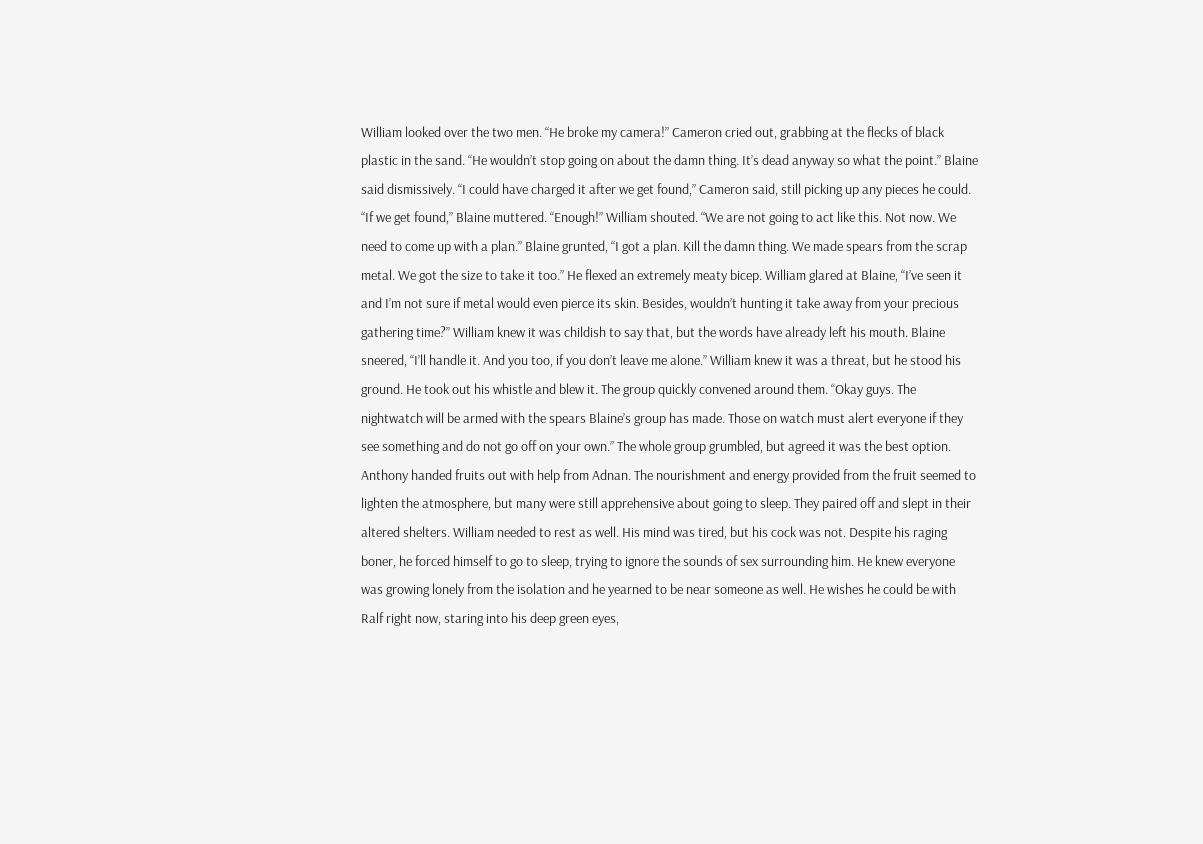William looked over the two men. “He broke my camera!” Cameron cried out, grabbing at the flecks of black plastic in the sand. “He wouldn’t stop going on about the damn thing. It’s dead anyway so what the point.” Blaine said dismissively. “I could have charged it after we get found,” Cameron said, still picking up any pieces he could. “If we get found,” Blaine muttered. “Enough!” William shouted. “We are not going to act like this. Not now. We need to come up with a plan.” Blaine grunted, “I got a plan. Kill the damn thing. We made spears from the scrap metal. We got the size to take it too.” He flexed an extremely meaty bicep. William glared at Blaine, “I’ve seen it and I’m not sure if metal would even pierce its skin. Besides, wouldn’t hunting it take away from your precious gathering time?” William knew it was childish to say that, but the words have already left his mouth. Blaine sneered, “I’ll handle it. And you too, if you don’t leave me alone.” William knew it was a threat, but he stood his ground. He took out his whistle and blew it. The group quickly convened around them. “Okay guys. The nightwatch will be armed with the spears Blaine’s group has made. Those on watch must alert everyone if they see something and do not go off on your own.” The whole group grumbled, but agreed it was the best option. Anthony handed fruits out with help from Adnan. The nourishment and energy provided from the fruit seemed to lighten the atmosphere, but many were still apprehensive about going to sleep. They paired off and slept in their altered shelters. William needed to rest as well. His mind was tired, but his cock was not. Despite his raging boner, he forced himself to go to sleep, trying to ignore the sounds of sex surrounding him. He knew everyone was growing lonely from the isolation and he yearned to be near someone as well. He wishes he could be with Ralf right now, staring into his deep green eyes,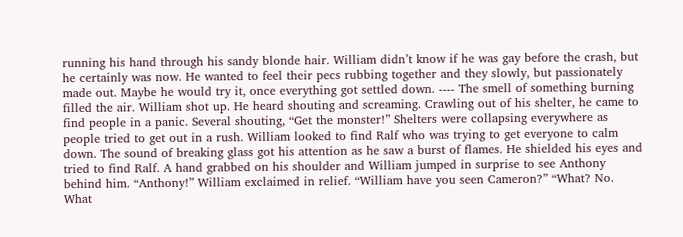running his hand through his sandy blonde hair. William didn’t know if he was gay before the crash, but he certainly was now. He wanted to feel their pecs rubbing together and they slowly, but passionately made out. Maybe he would try it, once everything got settled down. ---- The smell of something burning filled the air. William shot up. He heard shouting and screaming. Crawling out of his shelter, he came to find people in a panic. Several shouting, “Get the monster!” Shelters were collapsing everywhere as people tried to get out in a rush. William looked to find Ralf who was trying to get everyone to calm down. The sound of breaking glass got his attention as he saw a burst of flames. He shielded his eyes and tried to find Ralf. A hand grabbed on his shoulder and William jumped in surprise to see Anthony behind him. “Anthony!” William exclaimed in relief. “William have you seen Cameron?” “What? No. What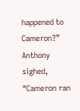happened to Cameron?” Anthony sighed, “Cameron ran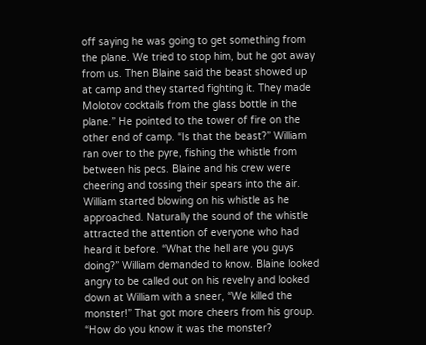off saying he was going to get something from the plane. We tried to stop him, but he got away from us. Then Blaine said the beast showed up at camp and they started fighting it. They made Molotov cocktails from the glass bottle in the plane.” He pointed to the tower of fire on the other end of camp. “Is that the beast?” William ran over to the pyre, fishing the whistle from between his pecs. Blaine and his crew were cheering and tossing their spears into the air. William started blowing on his whistle as he approached. Naturally the sound of the whistle attracted the attention of everyone who had heard it before. “What the hell are you guys doing?” William demanded to know. Blaine looked angry to be called out on his revelry and looked down at William with a sneer, “We killed the monster!” That got more cheers from his group. “How do you know it was the monster?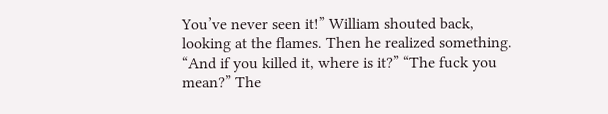You’ve never seen it!” William shouted back, looking at the flames. Then he realized something. “And if you killed it, where is it?” “The fuck you mean?” The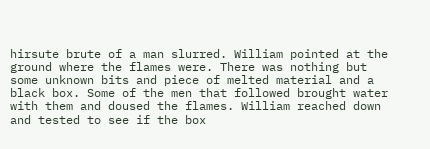hirsute brute of a man slurred. William pointed at the ground where the flames were. There was nothing but some unknown bits and piece of melted material and a black box. Some of the men that followed brought water with them and doused the flames. William reached down and tested to see if the box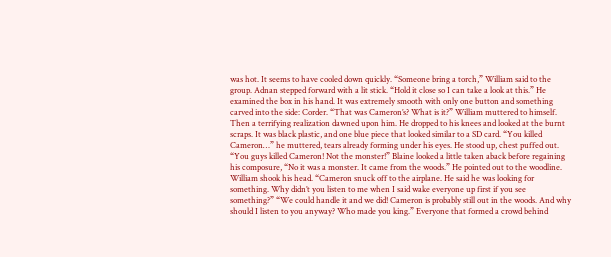was hot. It seems to have cooled down quickly. “Someone bring a torch,” William said to the group. Adnan stepped forward with a lit stick. “Hold it close so I can take a look at this.” He examined the box in his hand. It was extremely smooth with only one button and something carved into the side: Corder. “That was Cameron’s? What is it?” William muttered to himself. Then a terrifying realization dawned upon him. He dropped to his knees and looked at the burnt scraps. It was black plastic, and one blue piece that looked similar to a SD card. “You killed Cameron…” he muttered, tears already forming under his eyes. He stood up, chest puffed out. “You guys killed Cameron! Not the monster!” Blaine looked a little taken aback before regaining his composure, “No it was a monster. It came from the woods.” He pointed out to the woodline. William shook his head. “Cameron snuck off to the airplane. He said he was looking for something. Why didn’t you listen to me when I said wake everyone up first if you see something?” “We could handle it and we did! Cameron is probably still out in the woods. And why should I listen to you anyway? Who made you king.” Everyone that formed a crowd behind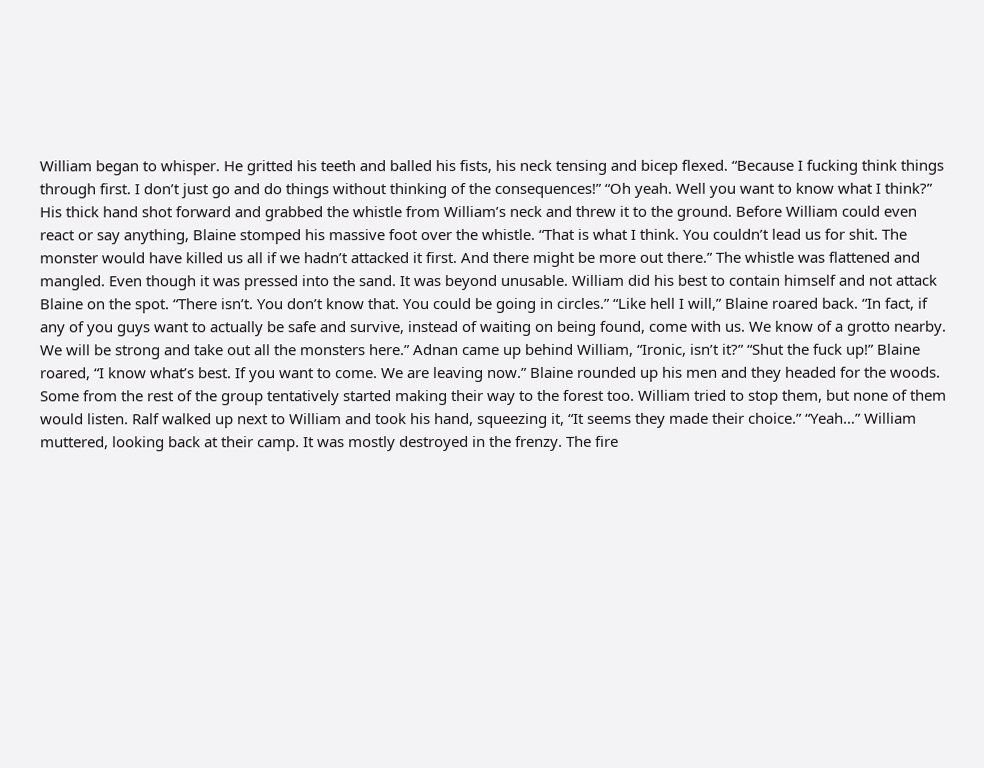William began to whisper. He gritted his teeth and balled his fists, his neck tensing and bicep flexed. “Because I fucking think things through first. I don’t just go and do things without thinking of the consequences!” “Oh yeah. Well you want to know what I think?” His thick hand shot forward and grabbed the whistle from William’s neck and threw it to the ground. Before William could even react or say anything, Blaine stomped his massive foot over the whistle. “That is what I think. You couldn’t lead us for shit. The monster would have killed us all if we hadn’t attacked it first. And there might be more out there.” The whistle was flattened and mangled. Even though it was pressed into the sand. It was beyond unusable. William did his best to contain himself and not attack Blaine on the spot. “There isn’t. You don’t know that. You could be going in circles.” “Like hell I will,” Blaine roared back. “In fact, if any of you guys want to actually be safe and survive, instead of waiting on being found, come with us. We know of a grotto nearby. We will be strong and take out all the monsters here.” Adnan came up behind William, “Ironic, isn’t it?” “Shut the fuck up!” Blaine roared, “I know what’s best. If you want to come. We are leaving now.” Blaine rounded up his men and they headed for the woods. Some from the rest of the group tentatively started making their way to the forest too. William tried to stop them, but none of them would listen. Ralf walked up next to William and took his hand, squeezing it, “It seems they made their choice.” “Yeah…” William muttered, looking back at their camp. It was mostly destroyed in the frenzy. The fire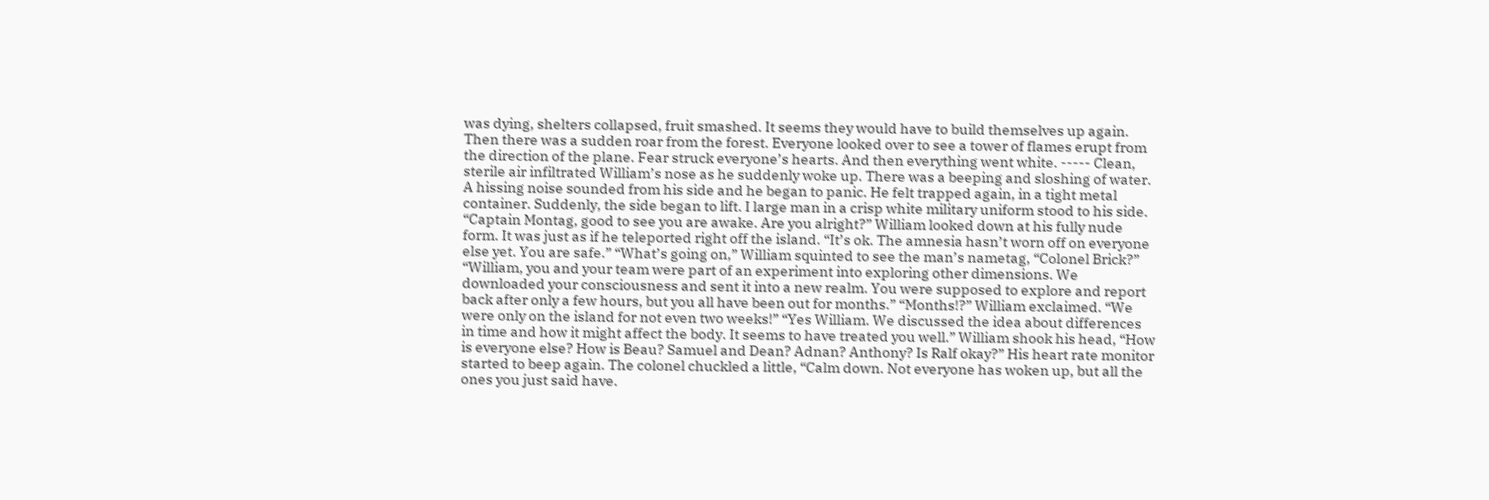was dying, shelters collapsed, fruit smashed. It seems they would have to build themselves up again. Then there was a sudden roar from the forest. Everyone looked over to see a tower of flames erupt from the direction of the plane. Fear struck everyone’s hearts. And then everything went white. ----- Clean, sterile air infiltrated William’s nose as he suddenly woke up. There was a beeping and sloshing of water. A hissing noise sounded from his side and he began to panic. He felt trapped again, in a tight metal container. Suddenly, the side began to lift. I large man in a crisp white military uniform stood to his side. “Captain Montag, good to see you are awake. Are you alright?” William looked down at his fully nude form. It was just as if he teleported right off the island. “It’s ok. The amnesia hasn’t worn off on everyone else yet. You are safe.” “What’s going on,” William squinted to see the man’s nametag, “Colonel Brick?” “William, you and your team were part of an experiment into exploring other dimensions. We downloaded your consciousness and sent it into a new realm. You were supposed to explore and report back after only a few hours, but you all have been out for months.” “Months!?” William exclaimed. “We were only on the island for not even two weeks!” “Yes William. We discussed the idea about differences in time and how it might affect the body. It seems to have treated you well.” William shook his head, “How is everyone else? How is Beau? Samuel and Dean? Adnan? Anthony? Is Ralf okay?” His heart rate monitor started to beep again. The colonel chuckled a little, “Calm down. Not everyone has woken up, but all the ones you just said have.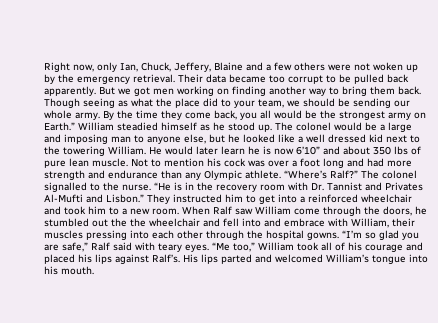Right now, only Ian, Chuck, Jeffery, Blaine and a few others were not woken up by the emergency retrieval. Their data became too corrupt to be pulled back apparently. But we got men working on finding another way to bring them back. Though seeing as what the place did to your team, we should be sending our whole army. By the time they come back, you all would be the strongest army on Earth.” William steadied himself as he stood up. The colonel would be a large and imposing man to anyone else, but he looked like a well dressed kid next to the towering William. He would later learn he is now 6’10” and about 350 lbs of pure lean muscle. Not to mention his cock was over a foot long and had more strength and endurance than any Olympic athlete. “Where’s Ralf?” The colonel signalled to the nurse. “He is in the recovery room with Dr. Tannist and Privates Al-Mufti and Lisbon.” They instructed him to get into a reinforced wheelchair and took him to a new room. When Ralf saw William come through the doors, he stumbled out the the wheelchair and fell into and embrace with William, their muscles pressing into each other through the hospital gowns. “I’m so glad you are safe,” Ralf said with teary eyes. “Me too,” William took all of his courage and placed his lips against Ralf’s. His lips parted and welcomed William’s tongue into his mouth.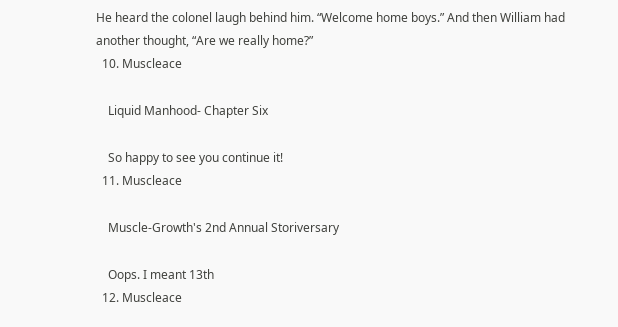He heard the colonel laugh behind him. “Welcome home boys.” And then William had another thought, “Are we really home?”
  10. Muscleace

    Liquid Manhood- Chapter Six

    So happy to see you continue it!
  11. Muscleace

    Muscle-Growth's 2nd Annual Storiversary

    Oops. I meant 13th
  12. Muscleace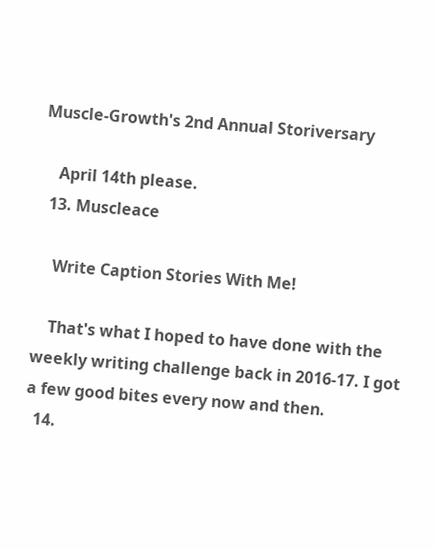Muscle-Growth's 2nd Annual Storiversary

    April 14th please.
  13. Muscleace

    Write Caption Stories With Me!

    That's what I hoped to have done with the weekly writing challenge back in 2016-17. I got a few good bites every now and then.
  14.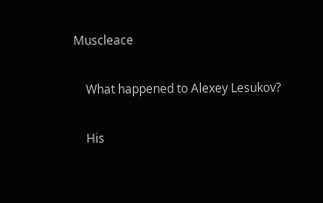Muscleace

    What happened to Alexey Lesukov?

    His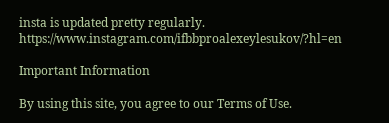insta is updated pretty regularly. https://www.instagram.com/ifbbproalexeylesukov/?hl=en

Important Information

By using this site, you agree to our Terms of Use.